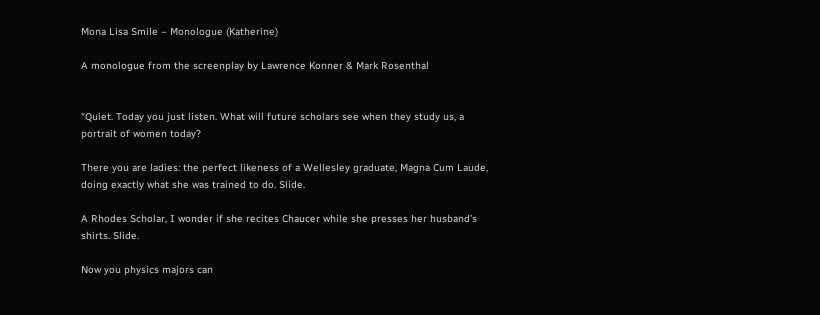Mona Lisa Smile – Monologue (Katherine)

A monologue from the screenplay by Lawrence Konner & Mark Rosenthal


“Quiet. Today you just listen. What will future scholars see when they study us, a portrait of women today?

There you are ladies: the perfect likeness of a Wellesley graduate, Magna Cum Laude, doing exactly what she was trained to do. Slide.

A Rhodes Scholar, I wonder if she recites Chaucer while she presses her husband’s shirts. Slide.

Now you physics majors can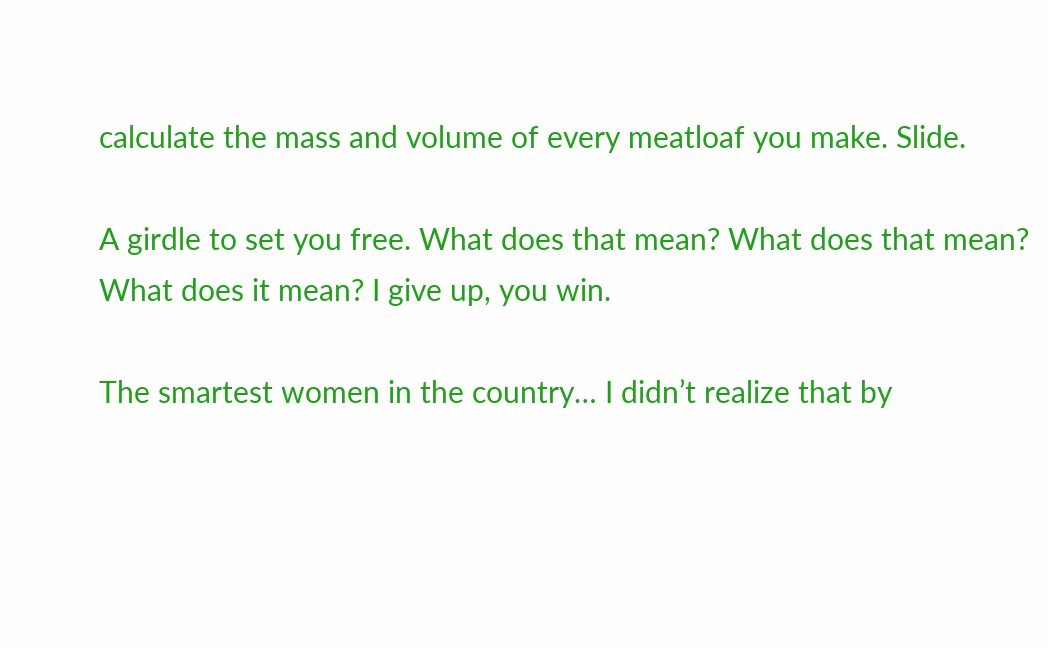calculate the mass and volume of every meatloaf you make. Slide.

A girdle to set you free. What does that mean? What does that mean? What does it mean? I give up, you win.

The smartest women in the country… I didn’t realize that by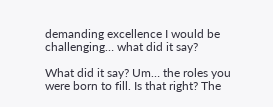demanding excellence I would be challenging… what did it say?

What did it say? Um… the roles you were born to fill. Is that right? The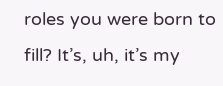roles you were born to fill? It’s, uh, it’s my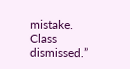mistake. Class dismissed.”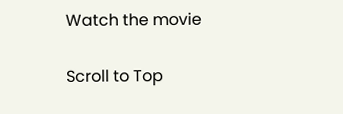Watch the movie

Scroll to Top